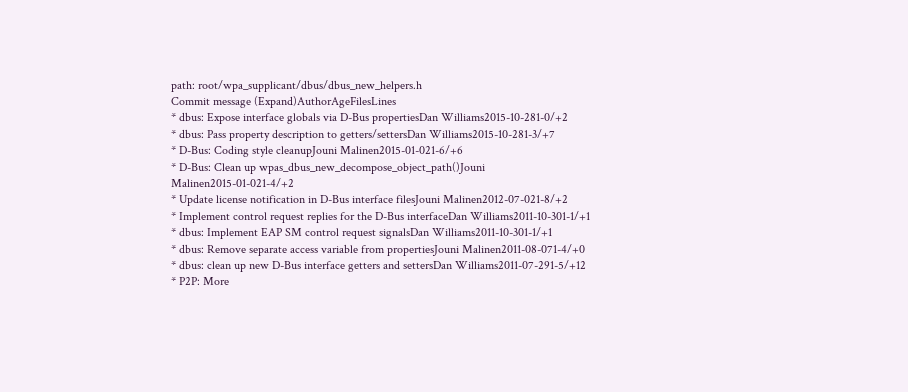path: root/wpa_supplicant/dbus/dbus_new_helpers.h
Commit message (Expand)AuthorAgeFilesLines
* dbus: Expose interface globals via D-Bus propertiesDan Williams2015-10-281-0/+2
* dbus: Pass property description to getters/settersDan Williams2015-10-281-3/+7
* D-Bus: Coding style cleanupJouni Malinen2015-01-021-6/+6
* D-Bus: Clean up wpas_dbus_new_decompose_object_path()Jouni Malinen2015-01-021-4/+2
* Update license notification in D-Bus interface filesJouni Malinen2012-07-021-8/+2
* Implement control request replies for the D-Bus interfaceDan Williams2011-10-301-1/+1
* dbus: Implement EAP SM control request signalsDan Williams2011-10-301-1/+1
* dbus: Remove separate access variable from propertiesJouni Malinen2011-08-071-4/+0
* dbus: clean up new D-Bus interface getters and settersDan Williams2011-07-291-5/+12
* P2P: More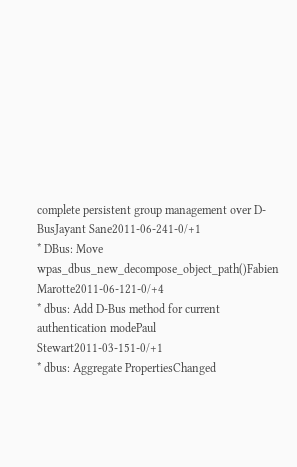complete persistent group management over D-BusJayant Sane2011-06-241-0/+1
* DBus: Move wpas_dbus_new_decompose_object_path()Fabien Marotte2011-06-121-0/+4
* dbus: Add D-Bus method for current authentication modePaul Stewart2011-03-151-0/+1
* dbus: Aggregate PropertiesChanged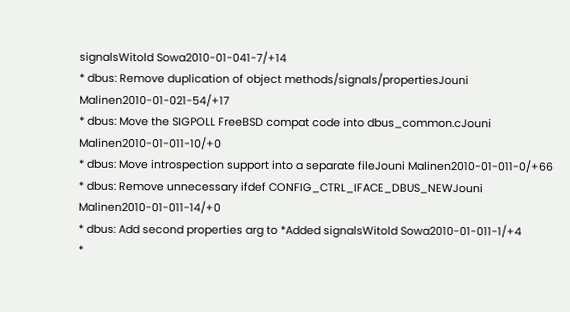signalsWitold Sowa2010-01-041-7/+14
* dbus: Remove duplication of object methods/signals/propertiesJouni Malinen2010-01-021-54/+17
* dbus: Move the SIGPOLL FreeBSD compat code into dbus_common.cJouni Malinen2010-01-011-10/+0
* dbus: Move introspection support into a separate fileJouni Malinen2010-01-011-0/+66
* dbus: Remove unnecessary ifdef CONFIG_CTRL_IFACE_DBUS_NEWJouni Malinen2010-01-011-14/+0
* dbus: Add second properties arg to *Added signalsWitold Sowa2010-01-011-1/+4
*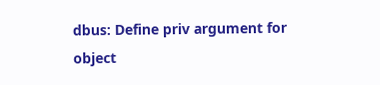dbus: Define priv argument for object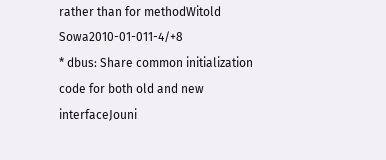rather than for methodWitold Sowa2010-01-011-4/+8
* dbus: Share common initialization code for both old and new interfaceJouni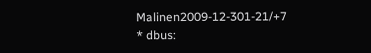Malinen2009-12-301-21/+7
* dbus: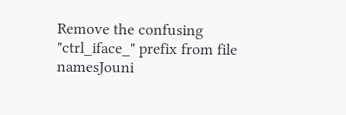Remove the confusing "ctrl_iface_" prefix from file namesJouni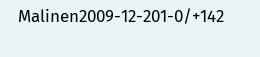Malinen2009-12-201-0/+142